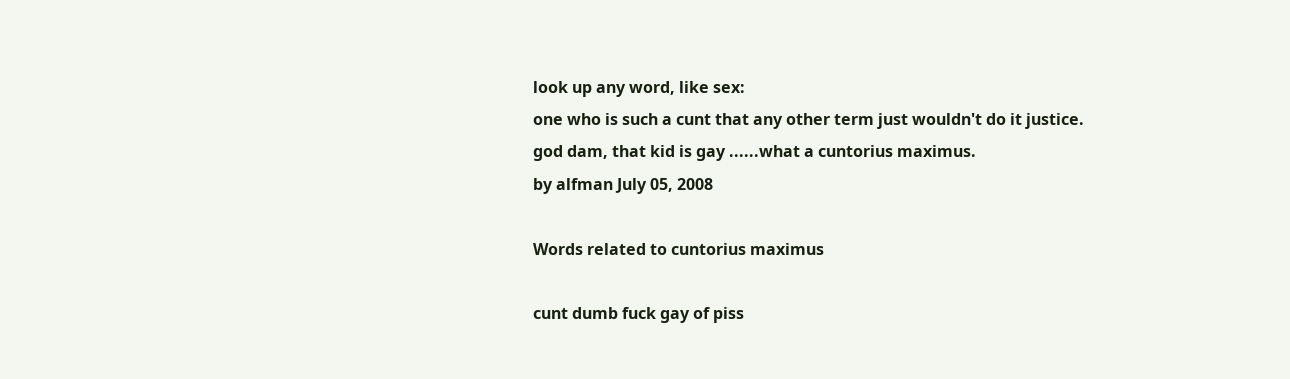look up any word, like sex:
one who is such a cunt that any other term just wouldn't do it justice.
god dam, that kid is gay ......what a cuntorius maximus.
by alfman July 05, 2008

Words related to cuntorius maximus

cunt dumb fuck gay of piss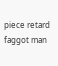piece retard faggot man